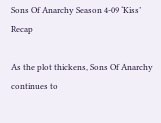Sons Of Anarchy Season 4-09 ‘Kiss’ Recap

As the plot thickens, Sons Of Anarchy continues to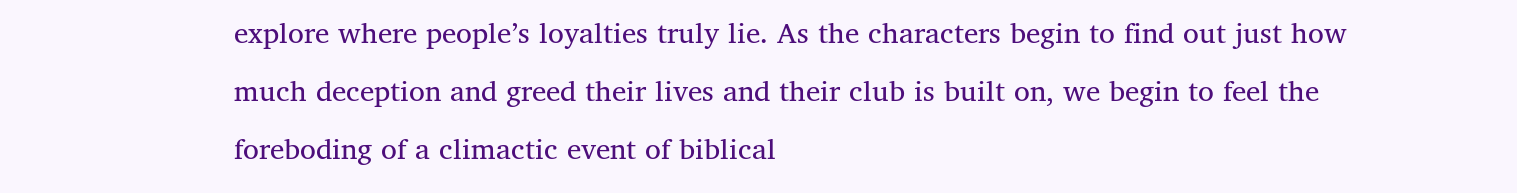explore where people’s loyalties truly lie. As the characters begin to find out just how much deception and greed their lives and their club is built on, we begin to feel the foreboding of a climactic event of biblical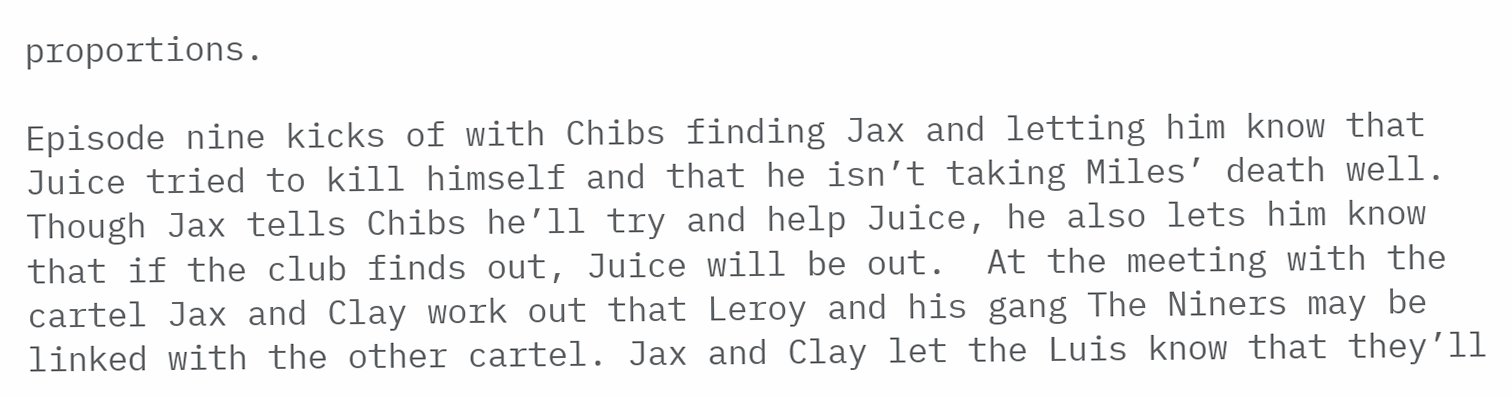proportions.

Episode nine kicks of with Chibs finding Jax and letting him know that Juice tried to kill himself and that he isn’t taking Miles’ death well. Though Jax tells Chibs he’ll try and help Juice, he also lets him know that if the club finds out, Juice will be out.  At the meeting with the cartel Jax and Clay work out that Leroy and his gang The Niners may be linked with the other cartel. Jax and Clay let the Luis know that they’ll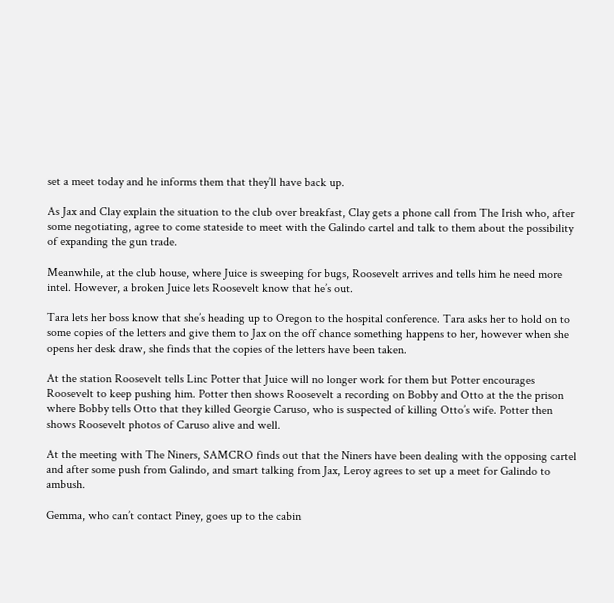set a meet today and he informs them that they’ll have back up.

As Jax and Clay explain the situation to the club over breakfast, Clay gets a phone call from The Irish who, after some negotiating, agree to come stateside to meet with the Galindo cartel and talk to them about the possibility of expanding the gun trade.

Meanwhile, at the club house, where Juice is sweeping for bugs, Roosevelt arrives and tells him he need more intel. However, a broken Juice lets Roosevelt know that he’s out.

Tara lets her boss know that she’s heading up to Oregon to the hospital conference. Tara asks her to hold on to some copies of the letters and give them to Jax on the off chance something happens to her, however when she opens her desk draw, she finds that the copies of the letters have been taken.

At the station Roosevelt tells Linc Potter that Juice will no longer work for them but Potter encourages Roosevelt to keep pushing him. Potter then shows Roosevelt a recording on Bobby and Otto at the the prison where Bobby tells Otto that they killed Georgie Caruso, who is suspected of killing Otto’s wife. Potter then shows Roosevelt photos of Caruso alive and well.

At the meeting with The Niners, SAMCRO finds out that the Niners have been dealing with the opposing cartel and after some push from Galindo, and smart talking from Jax, Leroy agrees to set up a meet for Galindo to ambush.

Gemma, who can’t contact Piney, goes up to the cabin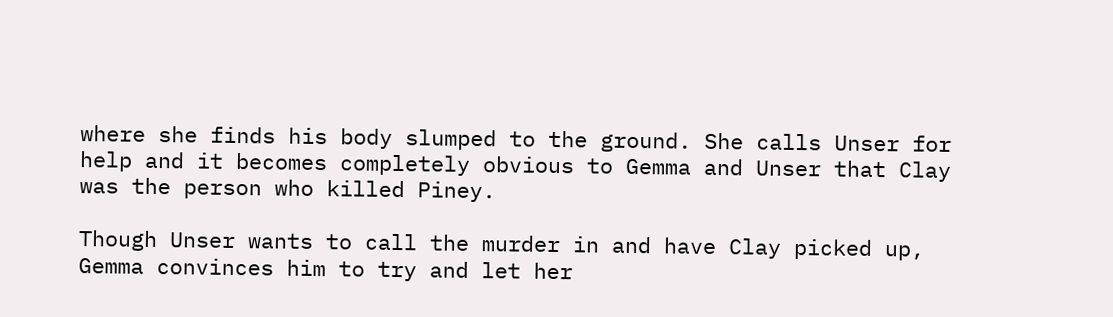where she finds his body slumped to the ground. She calls Unser for help and it becomes completely obvious to Gemma and Unser that Clay was the person who killed Piney.

Though Unser wants to call the murder in and have Clay picked up, Gemma convinces him to try and let her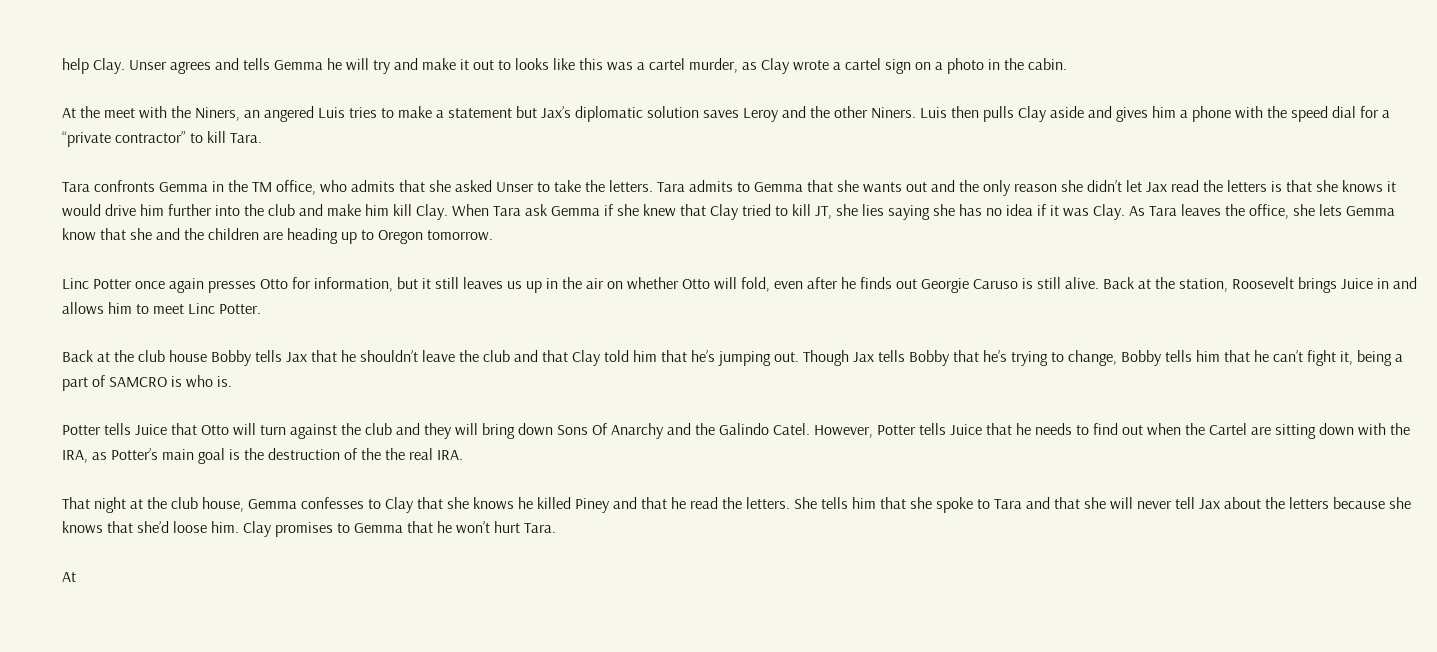help Clay. Unser agrees and tells Gemma he will try and make it out to looks like this was a cartel murder, as Clay wrote a cartel sign on a photo in the cabin.

At the meet with the Niners, an angered Luis tries to make a statement but Jax’s diplomatic solution saves Leroy and the other Niners. Luis then pulls Clay aside and gives him a phone with the speed dial for a “private contractor” to kill Tara.

Tara confronts Gemma in the TM office, who admits that she asked Unser to take the letters. Tara admits to Gemma that she wants out and the only reason she didn’t let Jax read the letters is that she knows it would drive him further into the club and make him kill Clay. When Tara ask Gemma if she knew that Clay tried to kill JT, she lies saying she has no idea if it was Clay. As Tara leaves the office, she lets Gemma know that she and the children are heading up to Oregon tomorrow.

Linc Potter once again presses Otto for information, but it still leaves us up in the air on whether Otto will fold, even after he finds out Georgie Caruso is still alive. Back at the station, Roosevelt brings Juice in and allows him to meet Linc Potter.

Back at the club house Bobby tells Jax that he shouldn’t leave the club and that Clay told him that he’s jumping out. Though Jax tells Bobby that he’s trying to change, Bobby tells him that he can’t fight it, being a part of SAMCRO is who is.

Potter tells Juice that Otto will turn against the club and they will bring down Sons Of Anarchy and the Galindo Catel. However, Potter tells Juice that he needs to find out when the Cartel are sitting down with the IRA, as Potter’s main goal is the destruction of the the real IRA.

That night at the club house, Gemma confesses to Clay that she knows he killed Piney and that he read the letters. She tells him that she spoke to Tara and that she will never tell Jax about the letters because she knows that she’d loose him. Clay promises to Gemma that he won’t hurt Tara.

At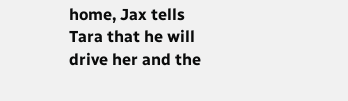home, Jax tells Tara that he will drive her and the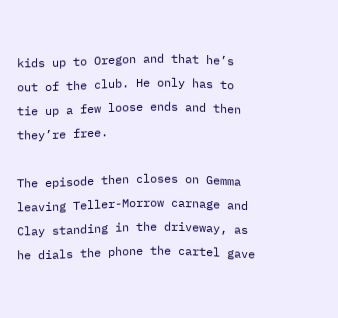kids up to Oregon and that he’s out of the club. He only has to tie up a few loose ends and then they’re free.

The episode then closes on Gemma leaving Teller-Morrow carnage and Clay standing in the driveway, as he dials the phone the cartel gave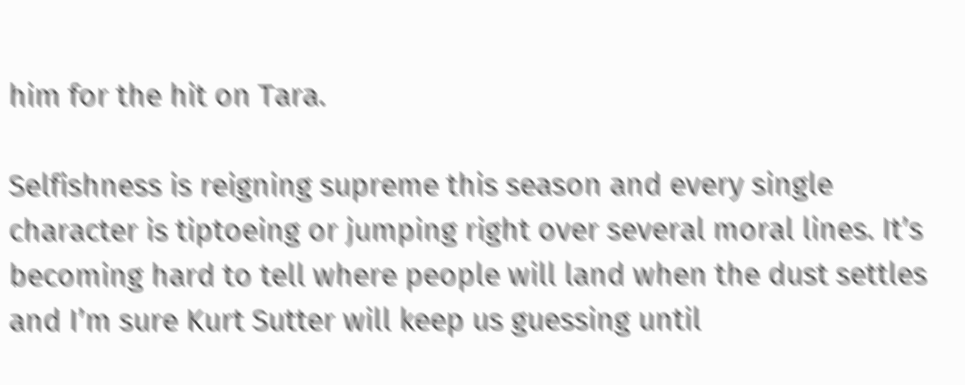him for the hit on Tara.

Selfishness is reigning supreme this season and every single character is tiptoeing or jumping right over several moral lines. It’s becoming hard to tell where people will land when the dust settles and I’m sure Kurt Sutter will keep us guessing until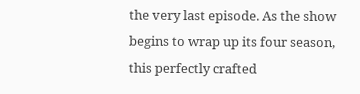the very last episode. As the show begins to wrap up its four season, this perfectly crafted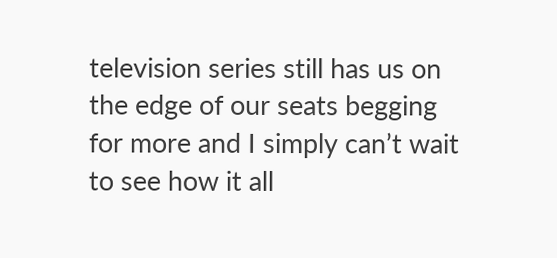television series still has us on the edge of our seats begging for more and I simply can’t wait to see how it all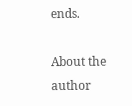ends.

About the author